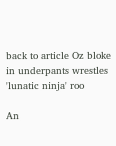back to article Oz bloke in underpants wrestles 'lunatic ninja' roo

An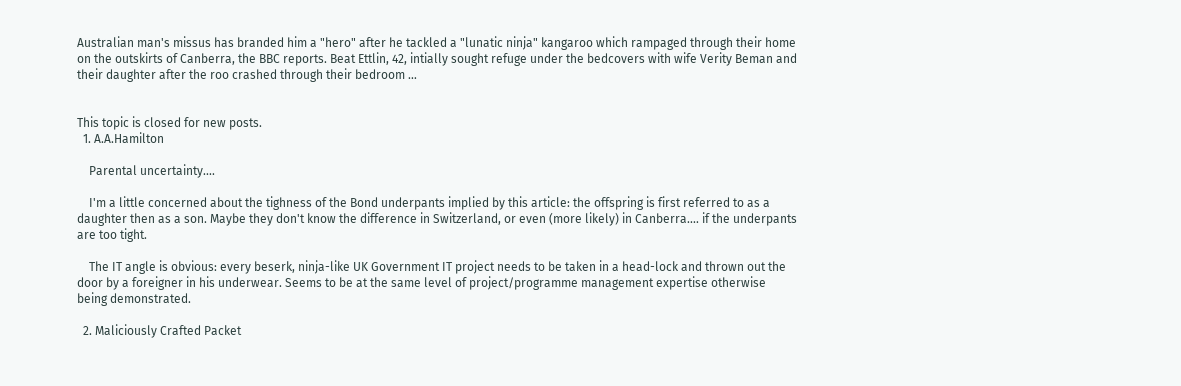Australian man's missus has branded him a "hero" after he tackled a "lunatic ninja" kangaroo which rampaged through their home on the outskirts of Canberra, the BBC reports. Beat Ettlin, 42, intially sought refuge under the bedcovers with wife Verity Beman and their daughter after the roo crashed through their bedroom …


This topic is closed for new posts.
  1. A.A.Hamilton

    Parental uncertainty....

    I'm a little concerned about the tighness of the Bond underpants implied by this article: the offspring is first referred to as a daughter then as a son. Maybe they don't know the difference in Switzerland, or even (more likely) in Canberra.... if the underpants are too tight.

    The IT angle is obvious: every beserk, ninja-like UK Government IT project needs to be taken in a head-lock and thrown out the door by a foreigner in his underwear. Seems to be at the same level of project/programme management expertise otherwise being demonstrated.

  2. Maliciously Crafted Packet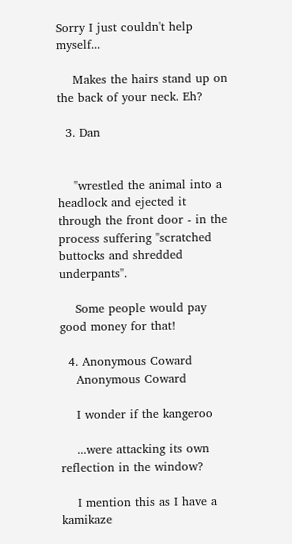Sorry I just couldn't help myself...

    Makes the hairs stand up on the back of your neck. Eh?

  3. Dan


    "wrestled the animal into a headlock and ejected it through the front door - in the process suffering "scratched buttocks and shredded underpants".

    Some people would pay good money for that!

  4. Anonymous Coward
    Anonymous Coward

    I wonder if the kangeroo

    ...were attacking its own reflection in the window?

    I mention this as I have a kamikaze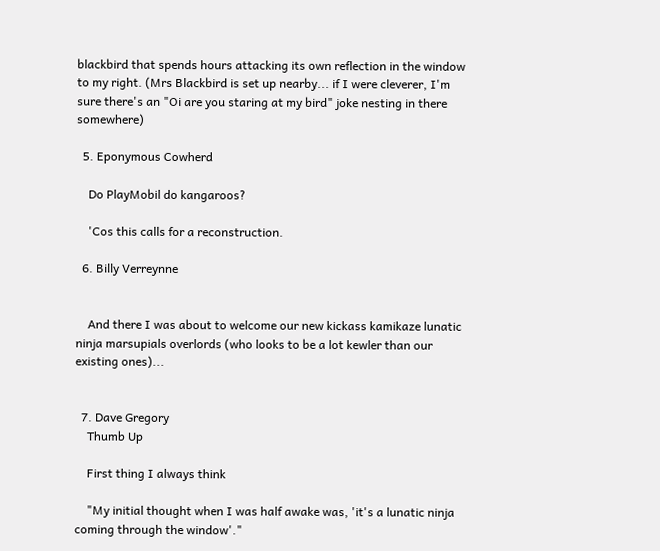blackbird that spends hours attacking its own reflection in the window to my right. (Mrs Blackbird is set up nearby... if I were cleverer, I'm sure there's an "Oi are you staring at my bird" joke nesting in there somewhere)

  5. Eponymous Cowherd

    Do PlayMobil do kangaroos?

    'Cos this calls for a reconstruction.

  6. Billy Verreynne


    And there I was about to welcome our new kickass kamikaze lunatic ninja marsupials overlords (who looks to be a lot kewler than our existing ones)...


  7. Dave Gregory
    Thumb Up

    First thing I always think

    "My initial thought when I was half awake was, 'it's a lunatic ninja coming through the window'."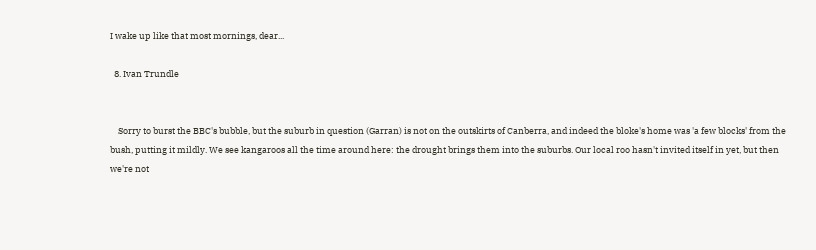I wake up like that most mornings, dear...

  8. Ivan Trundle


    Sorry to burst the BBC's bubble, but the suburb in question (Garran) is not on the outskirts of Canberra, and indeed the bloke's home was 'a few blocks' from the bush, putting it mildly. We see kangaroos all the time around here: the drought brings them into the suburbs. Our local roo hasn't invited itself in yet, but then we're not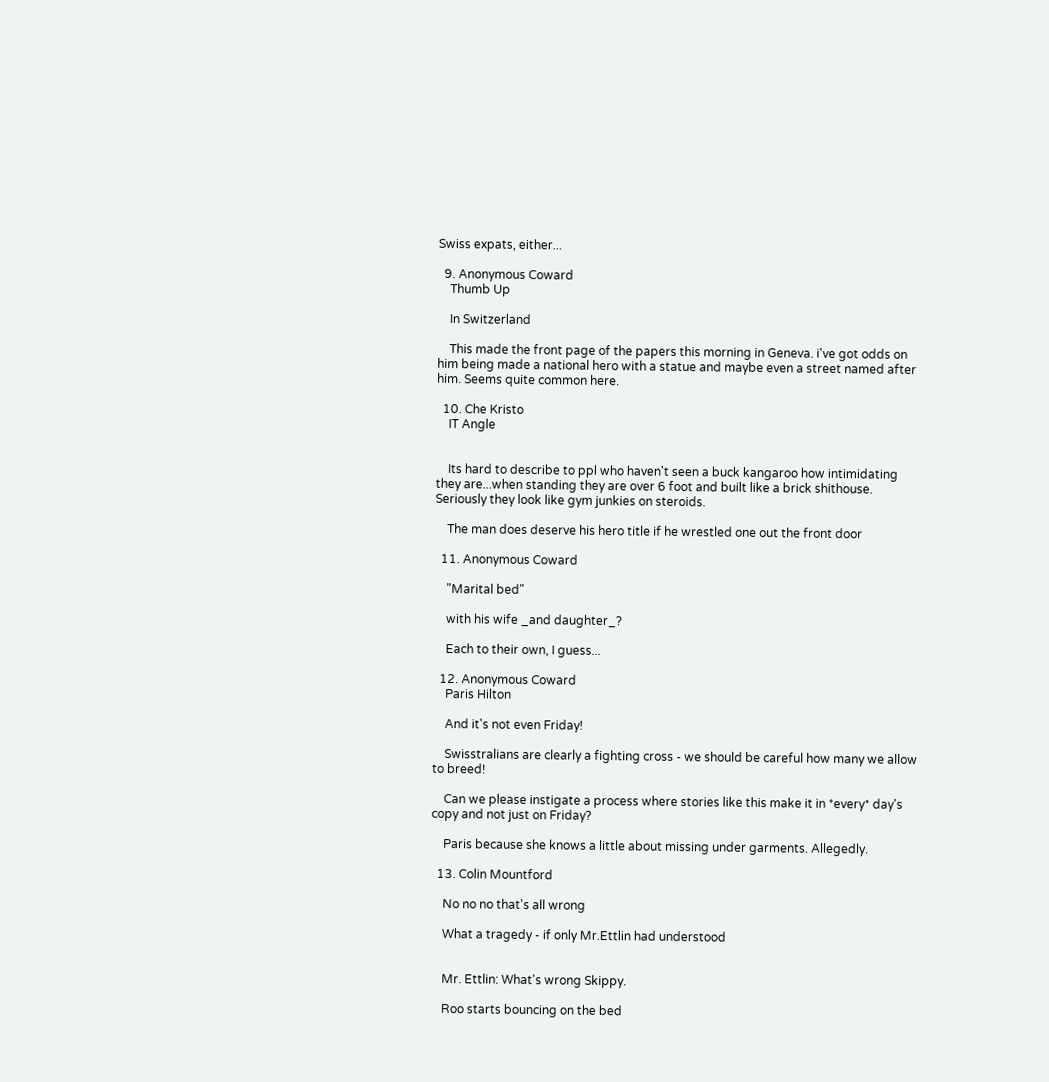Swiss expats, either...

  9. Anonymous Coward
    Thumb Up

    In Switzerland

    This made the front page of the papers this morning in Geneva. i've got odds on him being made a national hero with a statue and maybe even a street named after him. Seems quite common here.

  10. Che Kristo
    IT Angle


    Its hard to describe to ppl who haven't seen a buck kangaroo how intimidating they are...when standing they are over 6 foot and built like a brick shithouse. Seriously they look like gym junkies on steroids.

    The man does deserve his hero title if he wrestled one out the front door

  11. Anonymous Coward

    "Marital bed"

    with his wife _and daughter_?

    Each to their own, I guess...

  12. Anonymous Coward
    Paris Hilton

    And it's not even Friday!

    Swisstralians are clearly a fighting cross - we should be careful how many we allow to breed!

    Can we please instigate a process where stories like this make it in *every* day's copy and not just on Friday?

    Paris because she knows a little about missing under garments. Allegedly.

  13. Colin Mountford

    No no no that's all wrong

    What a tragedy - if only Mr.Ettlin had understood


    Mr. Ettlin: What's wrong Skippy.

    Roo starts bouncing on the bed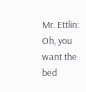Mr. Ettlin: Oh, you want the bed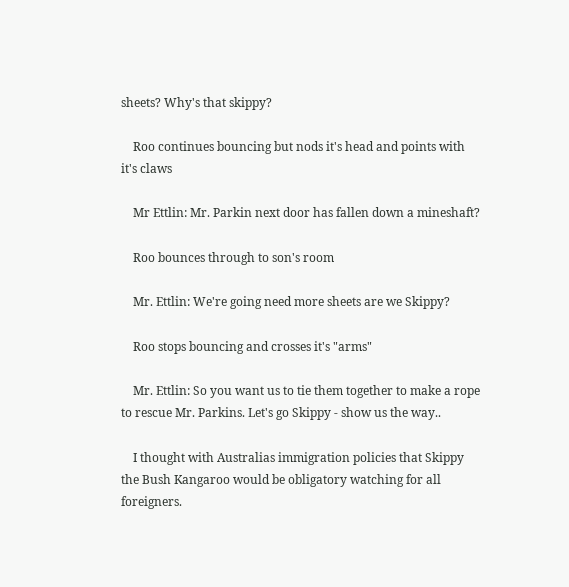sheets? Why's that skippy?

    Roo continues bouncing but nods it's head and points with it's claws

    Mr Ettlin: Mr. Parkin next door has fallen down a mineshaft?

    Roo bounces through to son's room

    Mr. Ettlin: We're going need more sheets are we Skippy?

    Roo stops bouncing and crosses it's "arms"

    Mr. Ettlin: So you want us to tie them together to make a rope to rescue Mr. Parkins. Let's go Skippy - show us the way..

    I thought with Australias immigration policies that Skippy the Bush Kangaroo would be obligatory watching for all foreigners.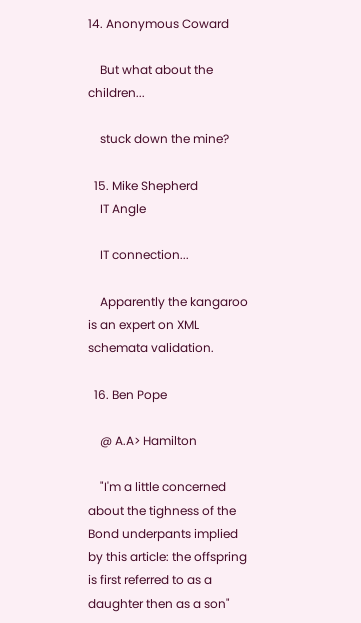14. Anonymous Coward

    But what about the children...

    stuck down the mine?

  15. Mike Shepherd
    IT Angle

    IT connection...

    Apparently the kangaroo is an expert on XML schemata validation.

  16. Ben Pope

    @ A.A> Hamilton

    "I'm a little concerned about the tighness of the Bond underpants implied by this article: the offspring is first referred to as a daughter then as a son"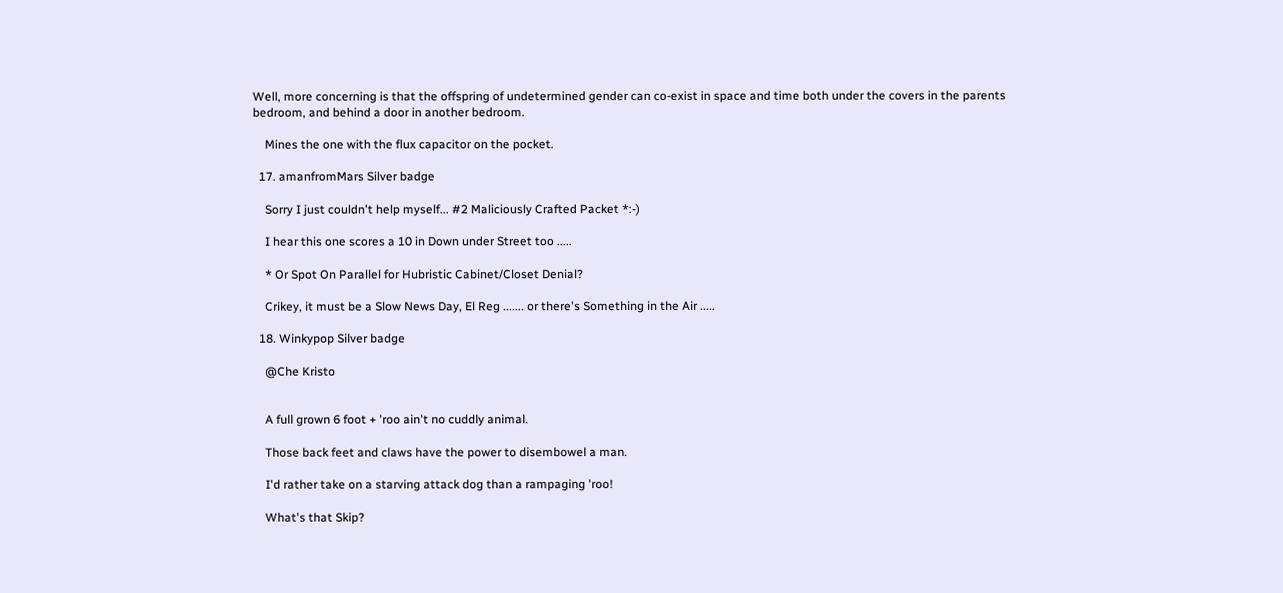Well, more concerning is that the offspring of undetermined gender can co-exist in space and time both under the covers in the parents bedroom, and behind a door in another bedroom.

    Mines the one with the flux capacitor on the pocket.

  17. amanfromMars Silver badge

    Sorry I just couldn't help myself... #2 Maliciously Crafted Packet *:-)

    I hear this one scores a 10 in Down under Street too .....

    * Or Spot On Parallel for Hubristic Cabinet/Closet Denial?

    Crikey, it must be a Slow News Day, El Reg ....... or there's Something in the Air .....

  18. Winkypop Silver badge

    @Che Kristo


    A full grown 6 foot + 'roo ain't no cuddly animal.

    Those back feet and claws have the power to disembowel a man.

    I'd rather take on a starving attack dog than a rampaging 'roo!

    What's that Skip?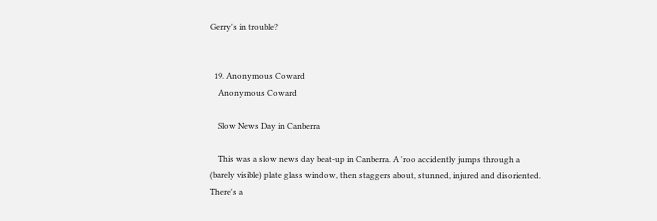Gerry's in trouble?


  19. Anonymous Coward
    Anonymous Coward

    Slow News Day in Canberra

    This was a slow news day beat-up in Canberra. A 'roo accidently jumps through a (barely visible) plate glass window, then staggers about, stunned, injured and disoriented. There's a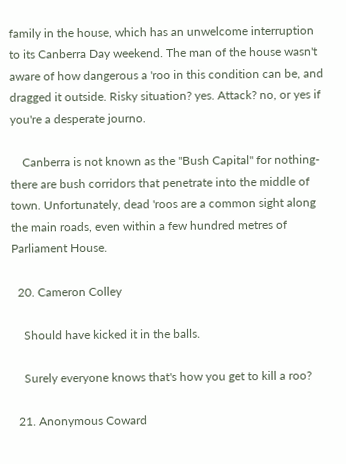family in the house, which has an unwelcome interruption to its Canberra Day weekend. The man of the house wasn't aware of how dangerous a 'roo in this condition can be, and dragged it outside. Risky situation? yes. Attack? no, or yes if you're a desperate journo.

    Canberra is not known as the "Bush Capital" for nothing- there are bush corridors that penetrate into the middle of town. Unfortunately, dead 'roos are a common sight along the main roads, even within a few hundred metres of Parliament House.

  20. Cameron Colley

    Should have kicked it in the balls.

    Surely everyone knows that's how you get to kill a roo?

  21. Anonymous Coward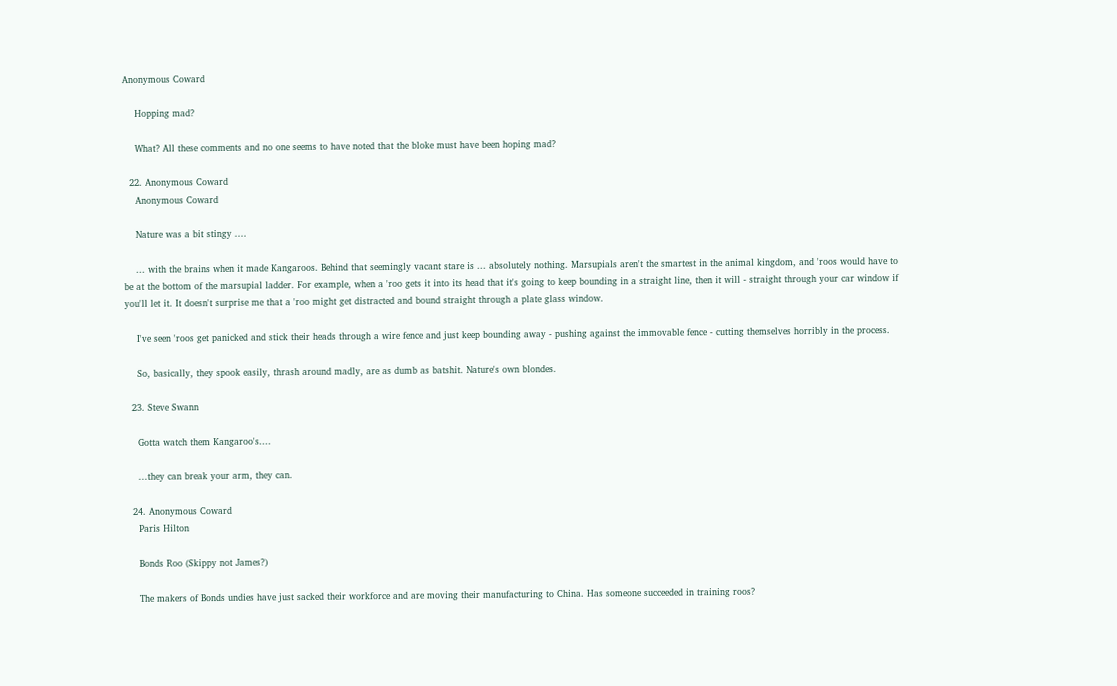Anonymous Coward

    Hopping mad?

    What? All these comments and no one seems to have noted that the bloke must have been hoping mad?

  22. Anonymous Coward
    Anonymous Coward

    Nature was a bit stingy ....

    ... with the brains when it made Kangaroos. Behind that seemingly vacant stare is ... absolutely nothing. Marsupials aren't the smartest in the animal kingdom, and 'roos would have to be at the bottom of the marsupial ladder. For example, when a 'roo gets it into its head that it's going to keep bounding in a straight line, then it will - straight through your car window if you'll let it. It doesn't surprise me that a 'roo might get distracted and bound straight through a plate glass window.

    I've seen 'roos get panicked and stick their heads through a wire fence and just keep bounding away - pushing against the immovable fence - cutting themselves horribly in the process.

    So, basically, they spook easily, thrash around madly, are as dumb as batshit. Nature's own blondes.

  23. Steve Swann

    Gotta watch them Kangaroo's....

    ...they can break your arm, they can.

  24. Anonymous Coward
    Paris Hilton

    Bonds Roo (Skippy not James?)

    The makers of Bonds undies have just sacked their workforce and are moving their manufacturing to China. Has someone succeeded in training roos?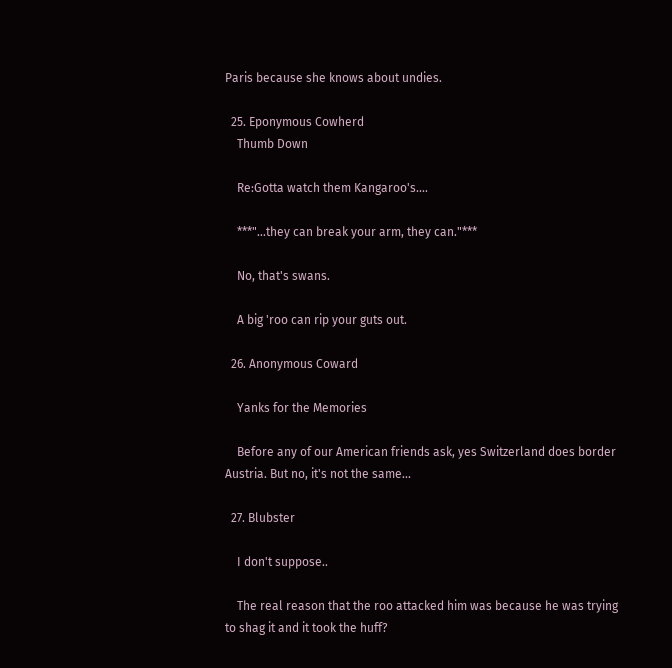Paris because she knows about undies.

  25. Eponymous Cowherd
    Thumb Down

    Re:Gotta watch them Kangaroo's....

    ***"...they can break your arm, they can."***

    No, that's swans.

    A big 'roo can rip your guts out.

  26. Anonymous Coward

    Yanks for the Memories

    Before any of our American friends ask, yes Switzerland does border Austria. But no, it's not the same...

  27. Blubster

    I don't suppose..

    The real reason that the roo attacked him was because he was trying to shag it and it took the huff?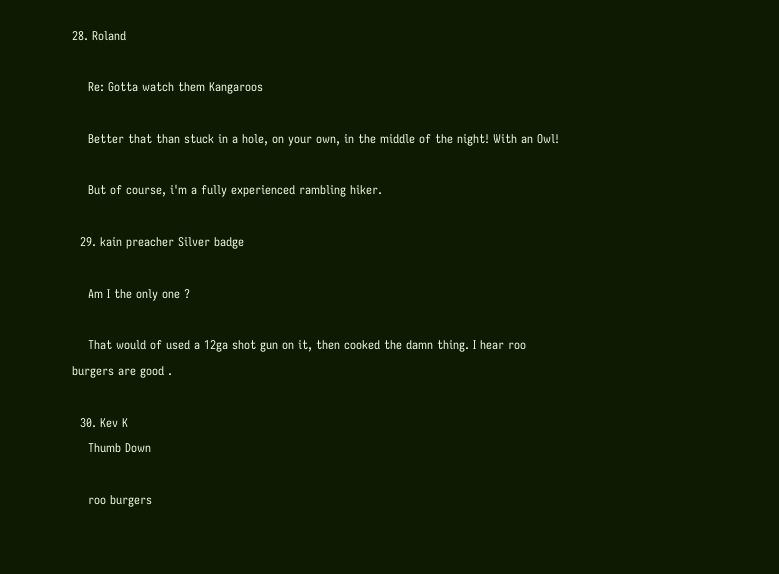28. Roland

    Re: Gotta watch them Kangaroos

    Better that than stuck in a hole, on your own, in the middle of the night! With an Owl!

    But of course, i'm a fully experienced rambling hiker.

  29. kain preacher Silver badge

    Am I the only one ?

    That would of used a 12ga shot gun on it, then cooked the damn thing. I hear roo burgers are good .

  30. Kev K
    Thumb Down

    roo burgers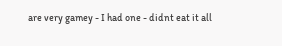are very gamey - I had one - didnt eat it all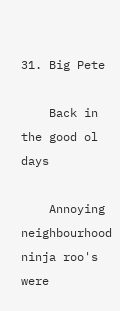31. Big Pete

    Back in the good ol days

    Annoying neighbourhood ninja roo's were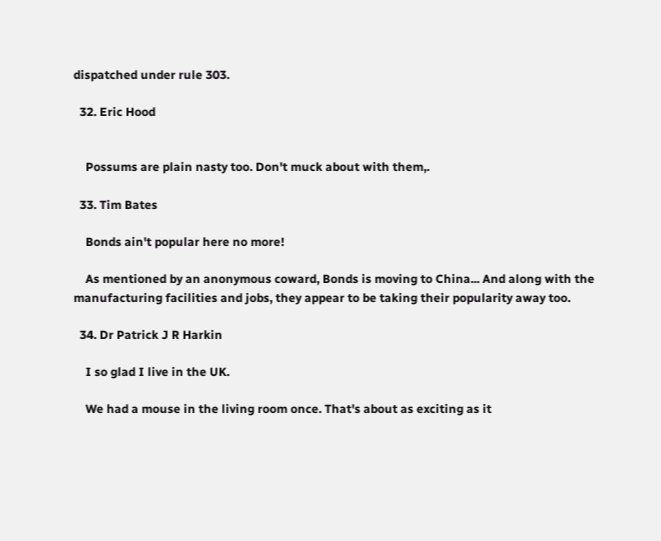dispatched under rule 303.

  32. Eric Hood


    Possums are plain nasty too. Don't muck about with them,.

  33. Tim Bates

    Bonds ain't popular here no more!

    As mentioned by an anonymous coward, Bonds is moving to China... And along with the manufacturing facilities and jobs, they appear to be taking their popularity away too.

  34. Dr Patrick J R Harkin

    I so glad I live in the UK.

    We had a mouse in the living room once. That's about as exciting as it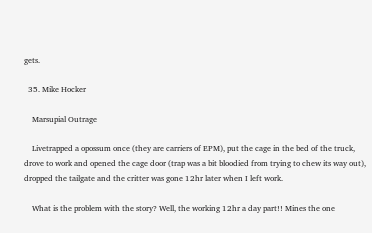gets.

  35. Mike Hocker

    Marsupial Outrage

    Livetrapped a opossum once (they are carriers of EPM), put the cage in the bed of the truck, drove to work and opened the cage door (trap was a bit bloodied from trying to chew its way out), dropped the tailgate and the critter was gone 12hr later when I left work.

    What is the problem with the story? Well, the working 12hr a day part!! Mines the one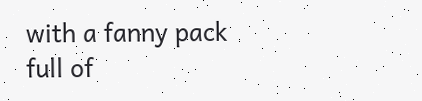with a fanny pack full of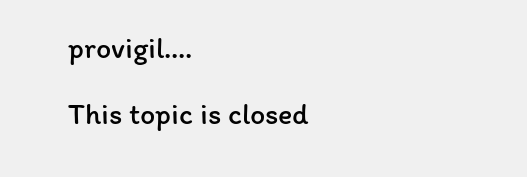provigil....

This topic is closed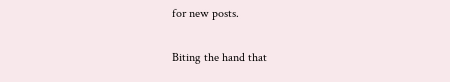for new posts.

Biting the hand that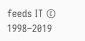feeds IT © 1998–2019